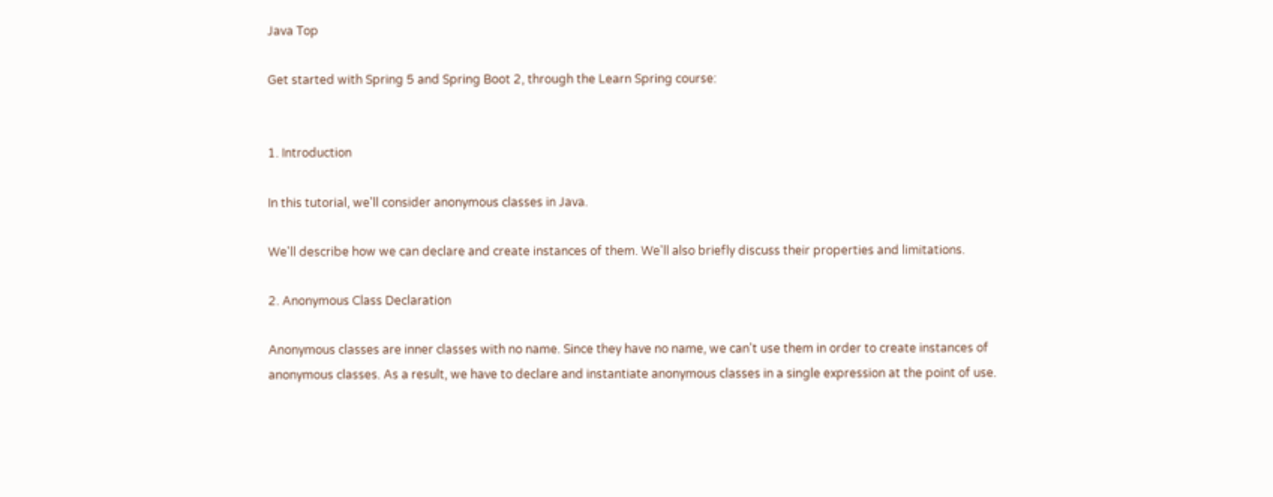Java Top

Get started with Spring 5 and Spring Boot 2, through the Learn Spring course:


1. Introduction

In this tutorial, we'll consider anonymous classes in Java.

We'll describe how we can declare and create instances of them. We'll also briefly discuss their properties and limitations.

2. Anonymous Class Declaration

Anonymous classes are inner classes with no name. Since they have no name, we can't use them in order to create instances of anonymous classes. As a result, we have to declare and instantiate anonymous classes in a single expression at the point of use.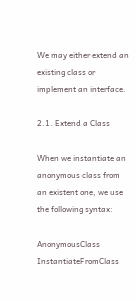We may either extend an existing class or implement an interface.

2.1. Extend a Class

When we instantiate an anonymous class from an existent one, we use the following syntax:

AnonymousClass InstantiateFromClass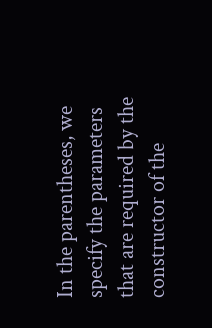In the parentheses, we specify the parameters that are required by the constructor of the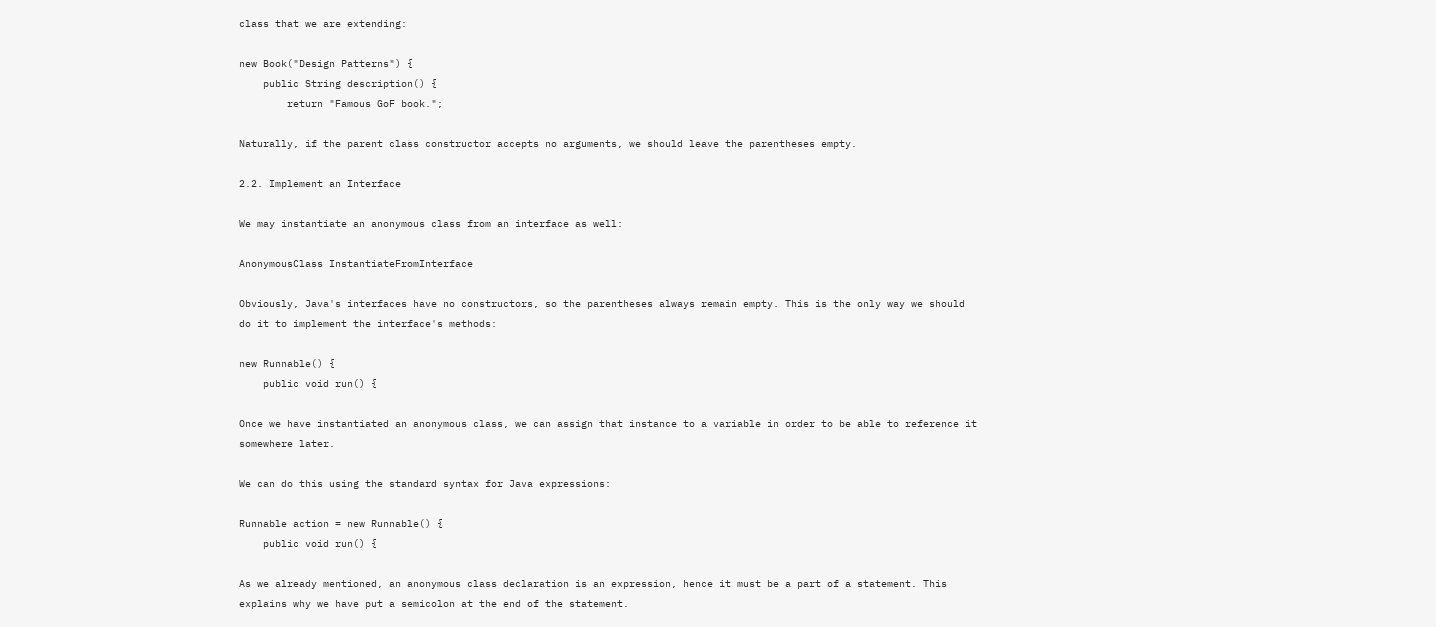class that we are extending:

new Book("Design Patterns") {
    public String description() {
        return "Famous GoF book.";

Naturally, if the parent class constructor accepts no arguments, we should leave the parentheses empty.

2.2. Implement an Interface

We may instantiate an anonymous class from an interface as well:

AnonymousClass InstantiateFromInterface

Obviously, Java's interfaces have no constructors, so the parentheses always remain empty. This is the only way we should do it to implement the interface's methods:

new Runnable() {
    public void run() {

Once we have instantiated an anonymous class, we can assign that instance to a variable in order to be able to reference it somewhere later.

We can do this using the standard syntax for Java expressions:

Runnable action = new Runnable() {
    public void run() {

As we already mentioned, an anonymous class declaration is an expression, hence it must be a part of a statement. This explains why we have put a semicolon at the end of the statement.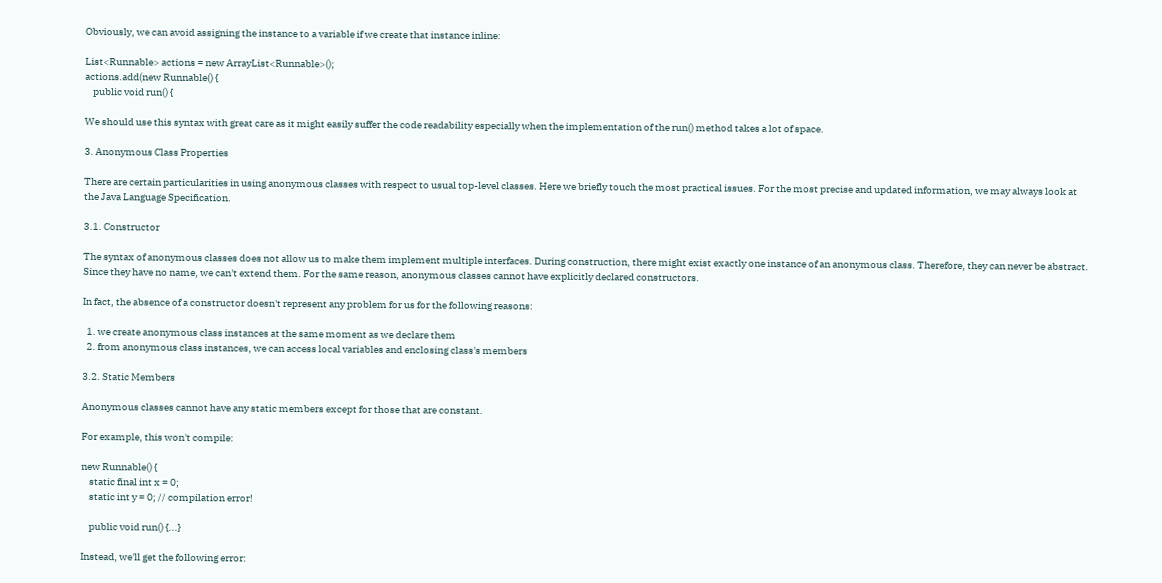Obviously, we can avoid assigning the instance to a variable if we create that instance inline:

List<Runnable> actions = new ArrayList<Runnable>();
actions.add(new Runnable() {
    public void run() {

We should use this syntax with great care as it might easily suffer the code readability especially when the implementation of the run() method takes a lot of space.

3. Anonymous Class Properties

There are certain particularities in using anonymous classes with respect to usual top-level classes. Here we briefly touch the most practical issues. For the most precise and updated information, we may always look at the Java Language Specification.

3.1. Constructor

The syntax of anonymous classes does not allow us to make them implement multiple interfaces. During construction, there might exist exactly one instance of an anonymous class. Therefore, they can never be abstract. Since they have no name, we can't extend them. For the same reason, anonymous classes cannot have explicitly declared constructors.

In fact, the absence of a constructor doesn't represent any problem for us for the following reasons:

  1. we create anonymous class instances at the same moment as we declare them
  2. from anonymous class instances, we can access local variables and enclosing class's members

3.2. Static Members

Anonymous classes cannot have any static members except for those that are constant.

For example, this won't compile:

new Runnable() {
    static final int x = 0;
    static int y = 0; // compilation error!

    public void run() {...}

Instead, we'll get the following error: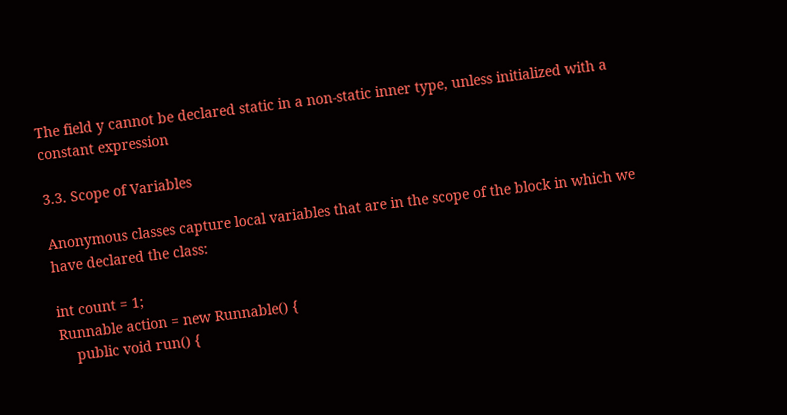The field y cannot be declared static in a non-static inner type, unless initialized with a constant expression

3.3. Scope of Variables

Anonymous classes capture local variables that are in the scope of the block in which we have declared the class:

int count = 1;
Runnable action = new Runnable() {
    public void run() {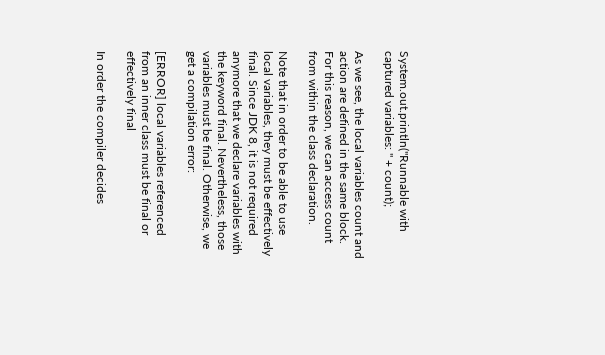System.out.println("Runnable with captured variables: " + count);

As we see, the local variables count and action are defined in the same block. For this reason, we can access count from within the class declaration.

Note that in order to be able to use local variables, they must be effectively final. Since JDK 8, it is not required anymore that we declare variables with the keyword final. Nevertheless, those variables must be final. Otherwise, we get a compilation error:

[ERROR] local variables referenced from an inner class must be final or effectively final

In order the compiler decides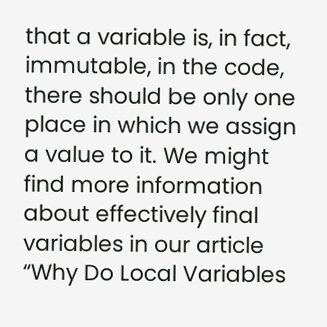that a variable is, in fact, immutable, in the code, there should be only one place in which we assign a value to it. We might find more information about effectively final variables in our article “Why Do Local Variables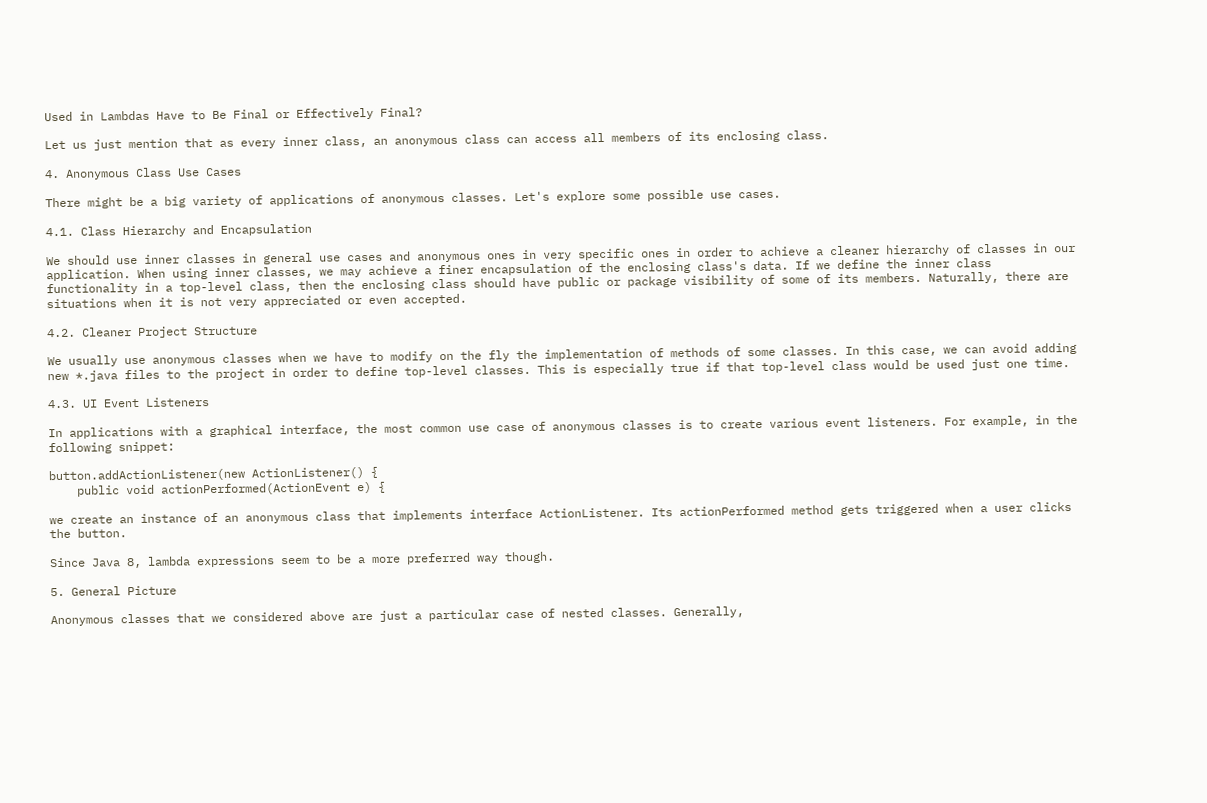Used in Lambdas Have to Be Final or Effectively Final?

Let us just mention that as every inner class, an anonymous class can access all members of its enclosing class.

4. Anonymous Class Use Cases

There might be a big variety of applications of anonymous classes. Let's explore some possible use cases.

4.1. Class Hierarchy and Encapsulation

We should use inner classes in general use cases and anonymous ones in very specific ones in order to achieve a cleaner hierarchy of classes in our application. When using inner classes, we may achieve a finer encapsulation of the enclosing class's data. If we define the inner class functionality in a top-level class, then the enclosing class should have public or package visibility of some of its members. Naturally, there are situations when it is not very appreciated or even accepted.

4.2. Cleaner Project Structure

We usually use anonymous classes when we have to modify on the fly the implementation of methods of some classes. In this case, we can avoid adding new *.java files to the project in order to define top-level classes. This is especially true if that top-level class would be used just one time.

4.3. UI Event Listeners

In applications with a graphical interface, the most common use case of anonymous classes is to create various event listeners. For example, in the following snippet:

button.addActionListener(new ActionListener() {
    public void actionPerformed(ActionEvent e) {

we create an instance of an anonymous class that implements interface ActionListener. Its actionPerformed method gets triggered when a user clicks the button.

Since Java 8, lambda expressions seem to be a more preferred way though.

5. General Picture

Anonymous classes that we considered above are just a particular case of nested classes. Generally,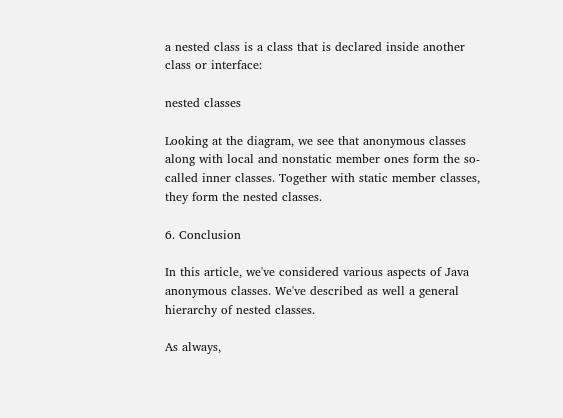a nested class is a class that is declared inside another class or interface:

nested classes

Looking at the diagram, we see that anonymous classes along with local and nonstatic member ones form the so-called inner classes. Together with static member classes, they form the nested classes.

6. Conclusion

In this article, we've considered various aspects of Java anonymous classes. We've described as well a general hierarchy of nested classes.

As always,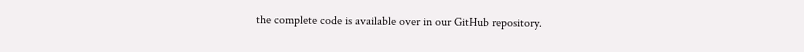the complete code is available over in our GitHub repository.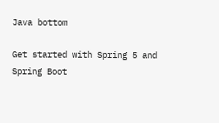Java bottom

Get started with Spring 5 and Spring Boot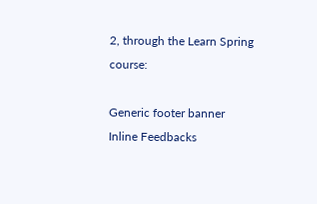2, through the Learn Spring course:

Generic footer banner
Inline Feedbacks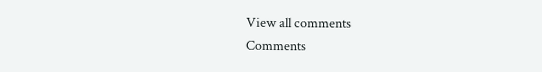View all comments
Comments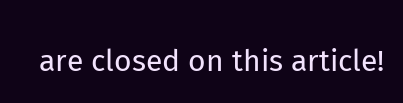are closed on this article!